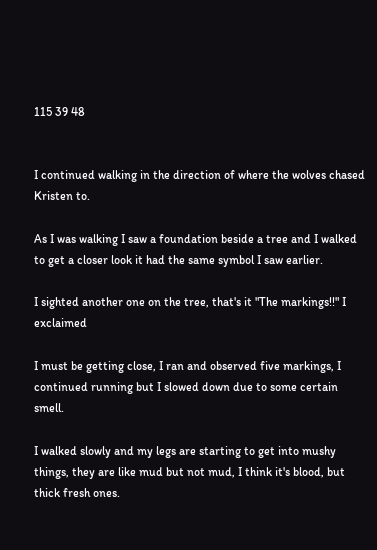115 39 48


I continued walking in the direction of where the wolves chased Kristen to.

As I was walking I saw a foundation beside a tree and I walked to get a closer look it had the same symbol I saw earlier.

I sighted another one on the tree, that's it "The markings!!" I exclaimed

I must be getting close, I ran and observed five markings, I continued running but I slowed down due to some certain smell.

I walked slowly and my legs are starting to get into mushy things, they are like mud but not mud, I think it's blood, but thick fresh ones.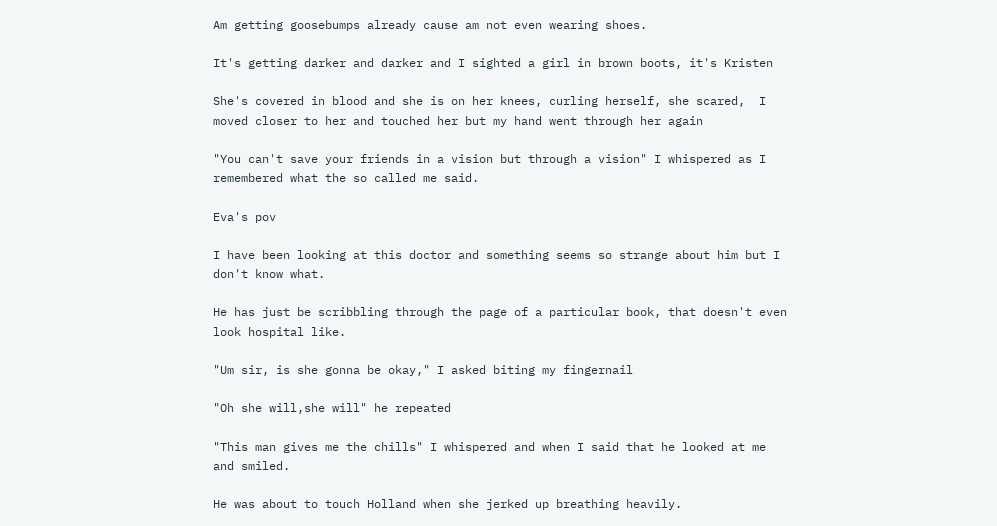Am getting goosebumps already cause am not even wearing shoes.

It's getting darker and darker and I sighted a girl in brown boots, it's Kristen

She's covered in blood and she is on her knees, curling herself, she scared,  I moved closer to her and touched her but my hand went through her again

"You can't save your friends in a vision but through a vision" I whispered as I remembered what the so called me said.

Eva's pov

I have been looking at this doctor and something seems so strange about him but I don't know what.

He has just be scribbling through the page of a particular book, that doesn't even look hospital like.

"Um sir, is she gonna be okay," I asked biting my fingernail

"Oh she will,she will" he repeated

"This man gives me the chills" I whispered and when I said that he looked at me and smiled.

He was about to touch Holland when she jerked up breathing heavily.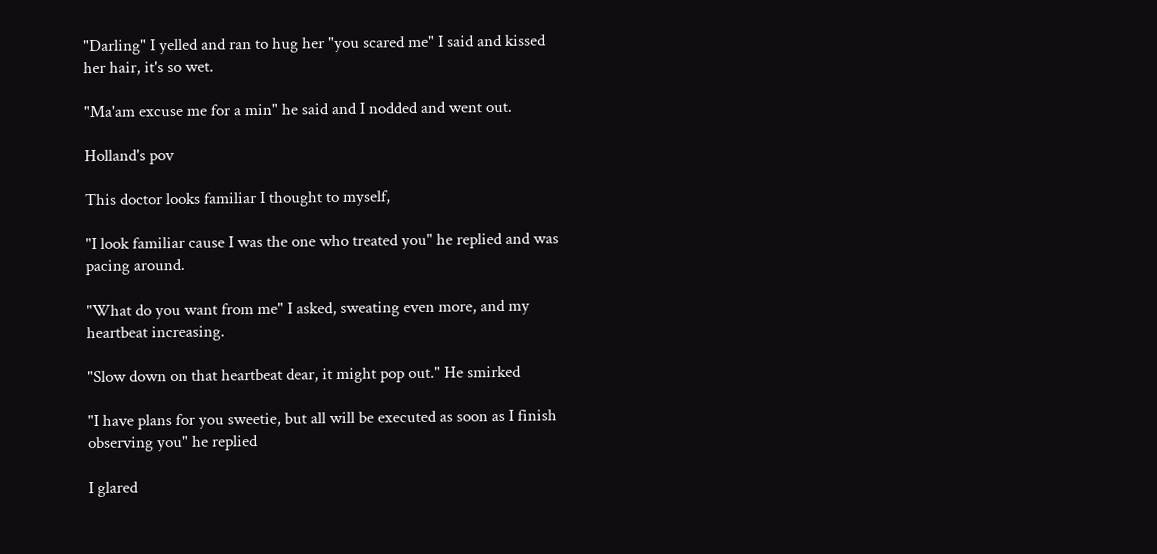"Darling" I yelled and ran to hug her "you scared me" I said and kissed her hair, it's so wet.

"Ma'am excuse me for a min" he said and I nodded and went out.

Holland's pov

This doctor looks familiar I thought to myself,

"I look familiar cause I was the one who treated you" he replied and was pacing around.

"What do you want from me" I asked, sweating even more, and my heartbeat increasing.

"Slow down on that heartbeat dear, it might pop out." He smirked

"I have plans for you sweetie, but all will be executed as soon as I finish observing you" he replied

I glared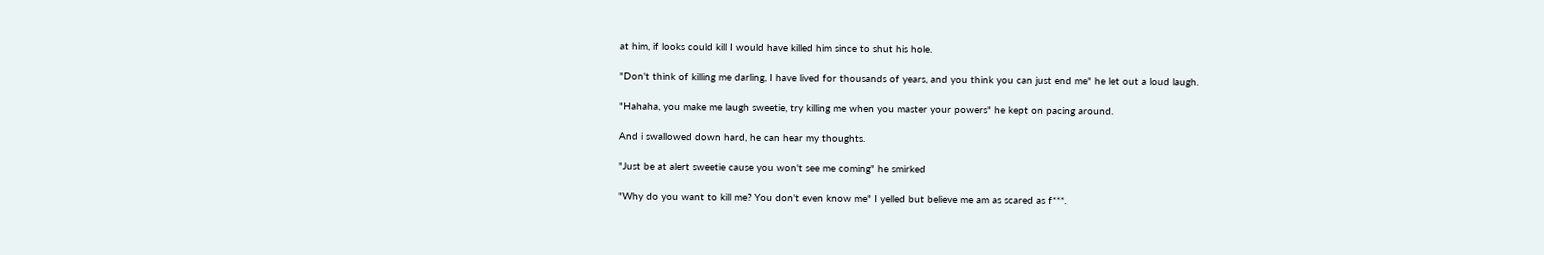at him, if looks could kill I would have killed him since to shut his hole.

"Don't think of killing me darling, I have lived for thousands of years, and you think you can just end me" he let out a loud laugh.

"Hahaha, you make me laugh sweetie, try killing me when you master your powers" he kept on pacing around.

And i swallowed down hard, he can hear my thoughts.

"Just be at alert sweetie cause you won't see me coming" he smirked

"Why do you want to kill me? You don't even know me" I yelled but believe me am as scared as f***.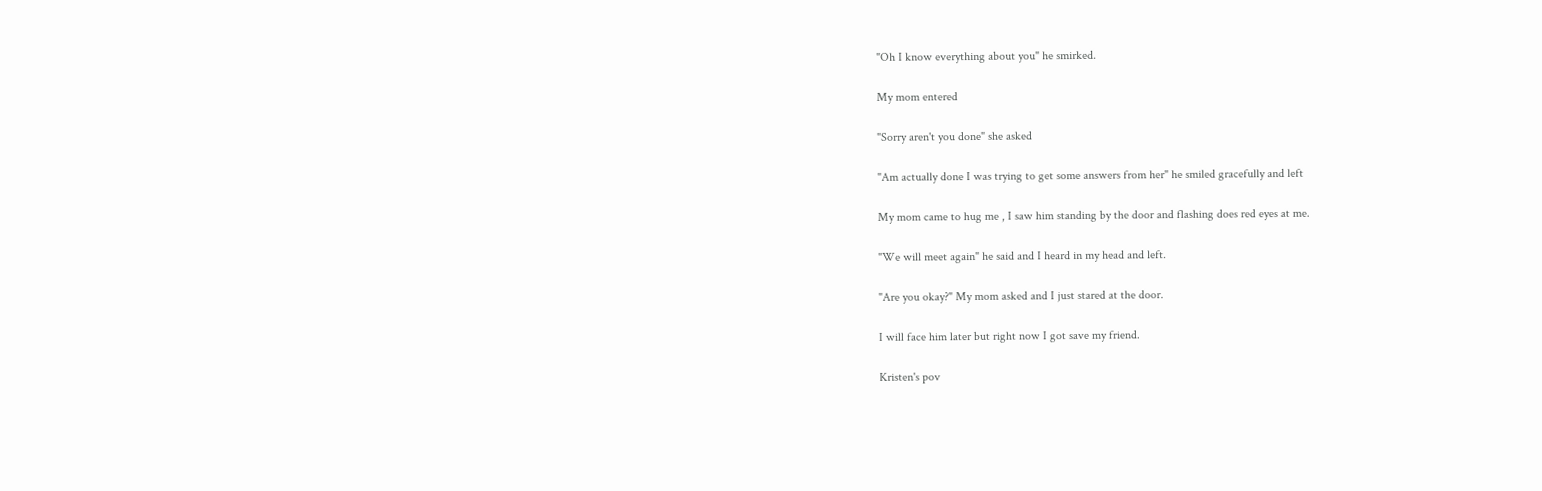"Oh I know everything about you" he smirked.

My mom entered

"Sorry aren't you done" she asked

"Am actually done I was trying to get some answers from her" he smiled gracefully and left

My mom came to hug me , I saw him standing by the door and flashing does red eyes at me.

"We will meet again" he said and I heard in my head and left.

"Are you okay?" My mom asked and I just stared at the door.

I will face him later but right now I got save my friend.

Kristen's pov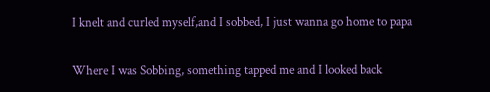I knelt and curled myself,and I sobbed, I just wanna go home to papa

Where I was Sobbing, something tapped me and I looked back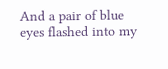And a pair of blue eyes flashed into my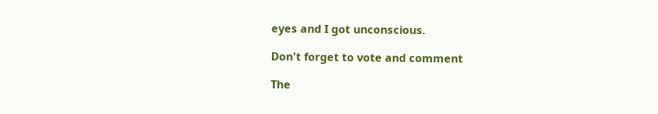eyes and I got unconscious.

Don't forget to vote and comment

The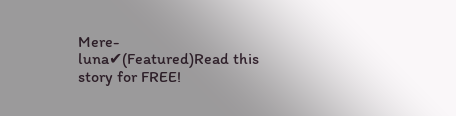Mere-luna✔(Featured)Read this story for FREE!